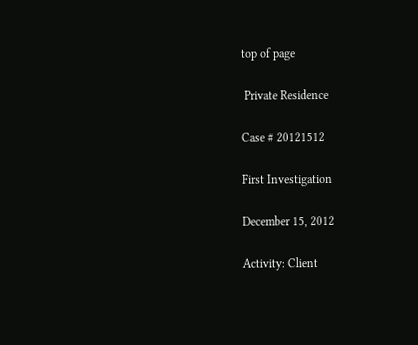top of page

 Private Residence

Case # 20121512

First Investigation

December 15, 2012

Activity: Client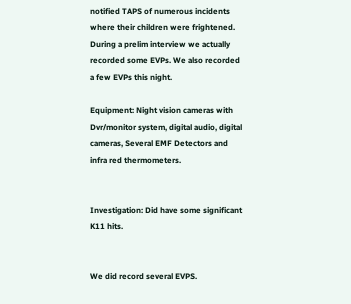notified TAPS of numerous incidents where their children were frightened. During a prelim interview we actually recorded some EVPs. We also recorded a few EVPs this night.

Equipment: Night vision cameras with Dvr/monitor system, digital audio, digital cameras, Several EMF Detectors and infra red thermometers.


Investigation: Did have some significant K11 hits.


We did record several EVPS.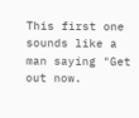This first one sounds like a man saying "Get out now.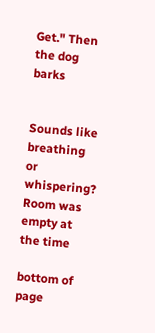Get." Then the dog barks


Sounds like breathing or whispering? Room was empty at the time

bottom of page